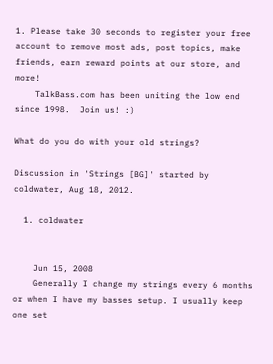1. Please take 30 seconds to register your free account to remove most ads, post topics, make friends, earn reward points at our store, and more!
    TalkBass.com has been uniting the low end since 1998.  Join us! :)

What do you do with your old strings?

Discussion in 'Strings [BG]' started by coldwater, Aug 18, 2012.

  1. coldwater


    Jun 15, 2008
    Generally I change my strings every 6 months or when I have my basses setup. I usually keep one set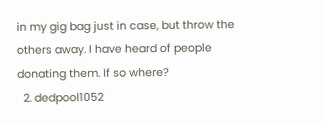in my gig bag just in case, but throw the others away. I have heard of people donating them. If so where?
  2. dedpool1052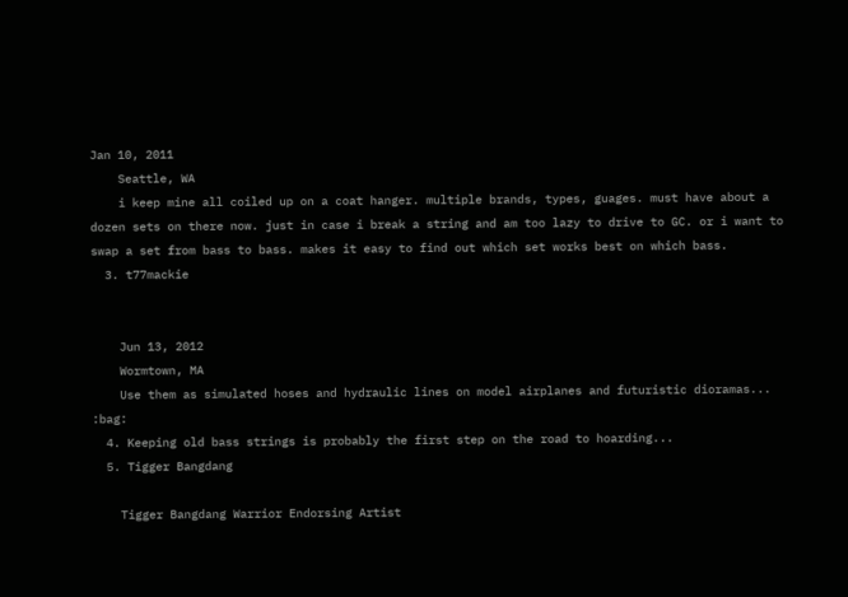Jan 10, 2011
    Seattle, WA
    i keep mine all coiled up on a coat hanger. multiple brands, types, guages. must have about a dozen sets on there now. just in case i break a string and am too lazy to drive to GC. or i want to swap a set from bass to bass. makes it easy to find out which set works best on which bass.
  3. t77mackie


    Jun 13, 2012
    Wormtown, MA
    Use them as simulated hoses and hydraulic lines on model airplanes and futuristic dioramas... :bag:
  4. Keeping old bass strings is probably the first step on the road to hoarding...
  5. Tigger Bangdang

    Tigger Bangdang Warrior Endorsing Artist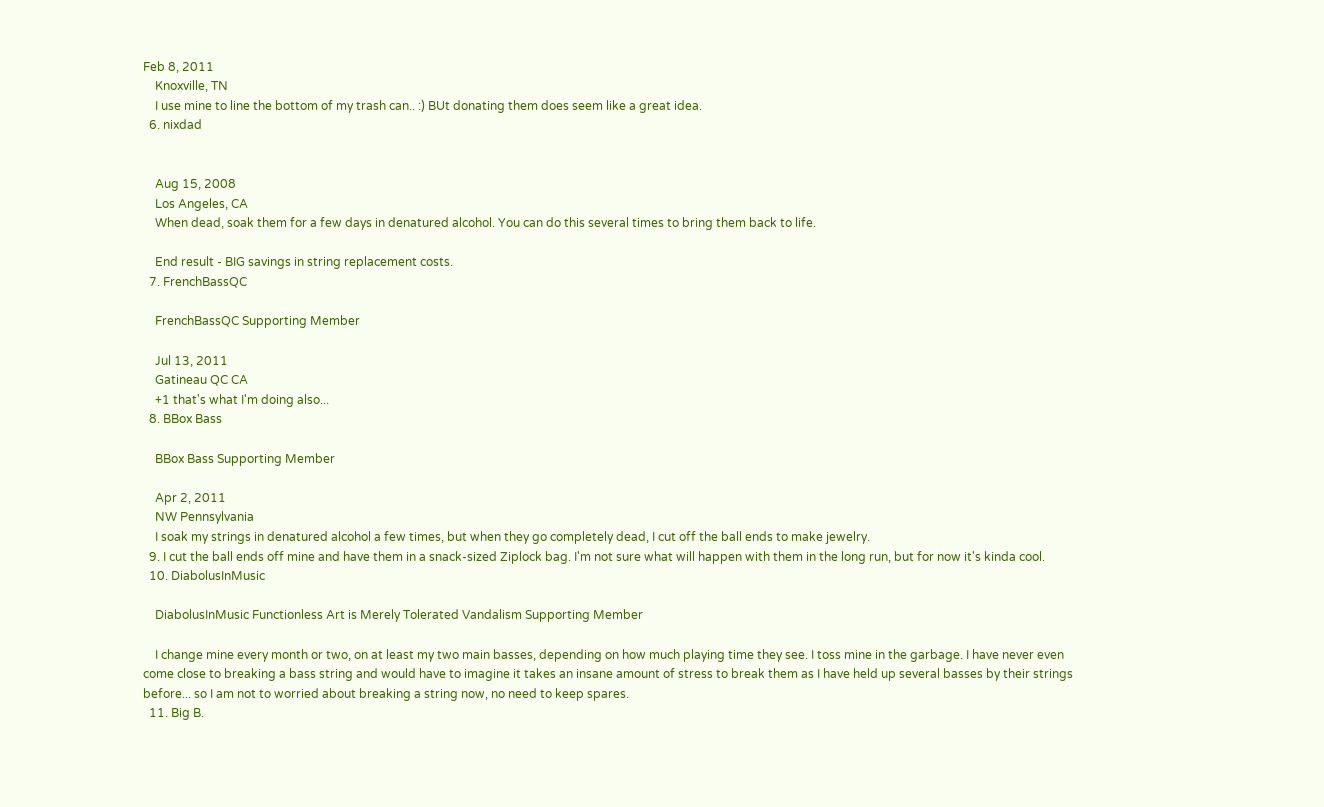Feb 8, 2011
    Knoxville, TN
    I use mine to line the bottom of my trash can.. :) BUt donating them does seem like a great idea.
  6. nixdad


    Aug 15, 2008
    Los Angeles, CA
    When dead, soak them for a few days in denatured alcohol. You can do this several times to bring them back to life.

    End result - BIG savings in string replacement costs.
  7. FrenchBassQC

    FrenchBassQC Supporting Member

    Jul 13, 2011
    Gatineau QC CA
    +1 that's what I'm doing also...
  8. BBox Bass

    BBox Bass Supporting Member

    Apr 2, 2011
    NW Pennsylvania
    I soak my strings in denatured alcohol a few times, but when they go completely dead, I cut off the ball ends to make jewelry.
  9. I cut the ball ends off mine and have them in a snack-sized Ziplock bag. I'm not sure what will happen with them in the long run, but for now it's kinda cool.
  10. DiabolusInMusic

    DiabolusInMusic Functionless Art is Merely Tolerated Vandalism Supporting Member

    I change mine every month or two, on at least my two main basses, depending on how much playing time they see. I toss mine in the garbage. I have never even come close to breaking a bass string and would have to imagine it takes an insane amount of stress to break them as I have held up several basses by their strings before... so I am not to worried about breaking a string now, no need to keep spares.
  11. Big B.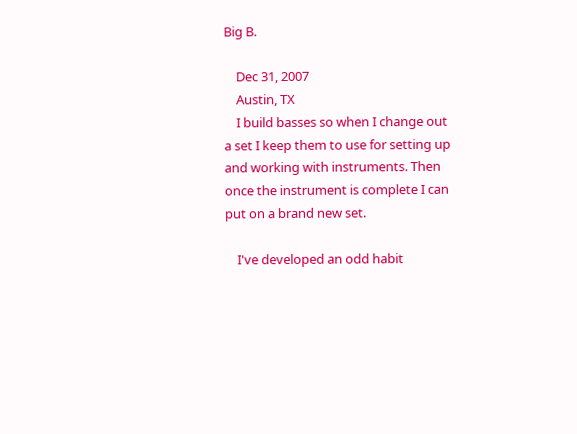Big B.

    Dec 31, 2007
    Austin, TX
    I build basses so when I change out a set I keep them to use for setting up and working with instruments. Then once the instrument is complete I can put on a brand new set.

    I've developed an odd habit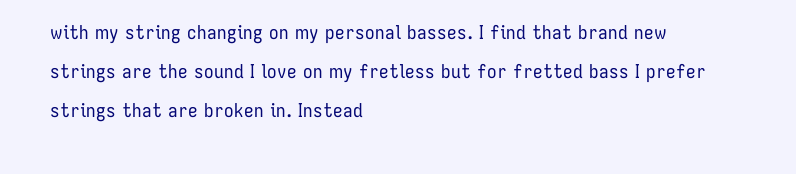with my string changing on my personal basses. I find that brand new strings are the sound I love on my fretless but for fretted bass I prefer strings that are broken in. Instead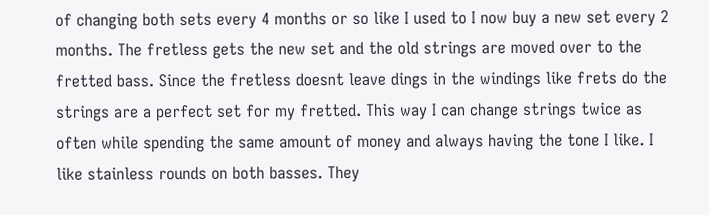of changing both sets every 4 months or so like I used to I now buy a new set every 2 months. The fretless gets the new set and the old strings are moved over to the fretted bass. Since the fretless doesnt leave dings in the windings like frets do the strings are a perfect set for my fretted. This way I can change strings twice as often while spending the same amount of money and always having the tone I like. I like stainless rounds on both basses. They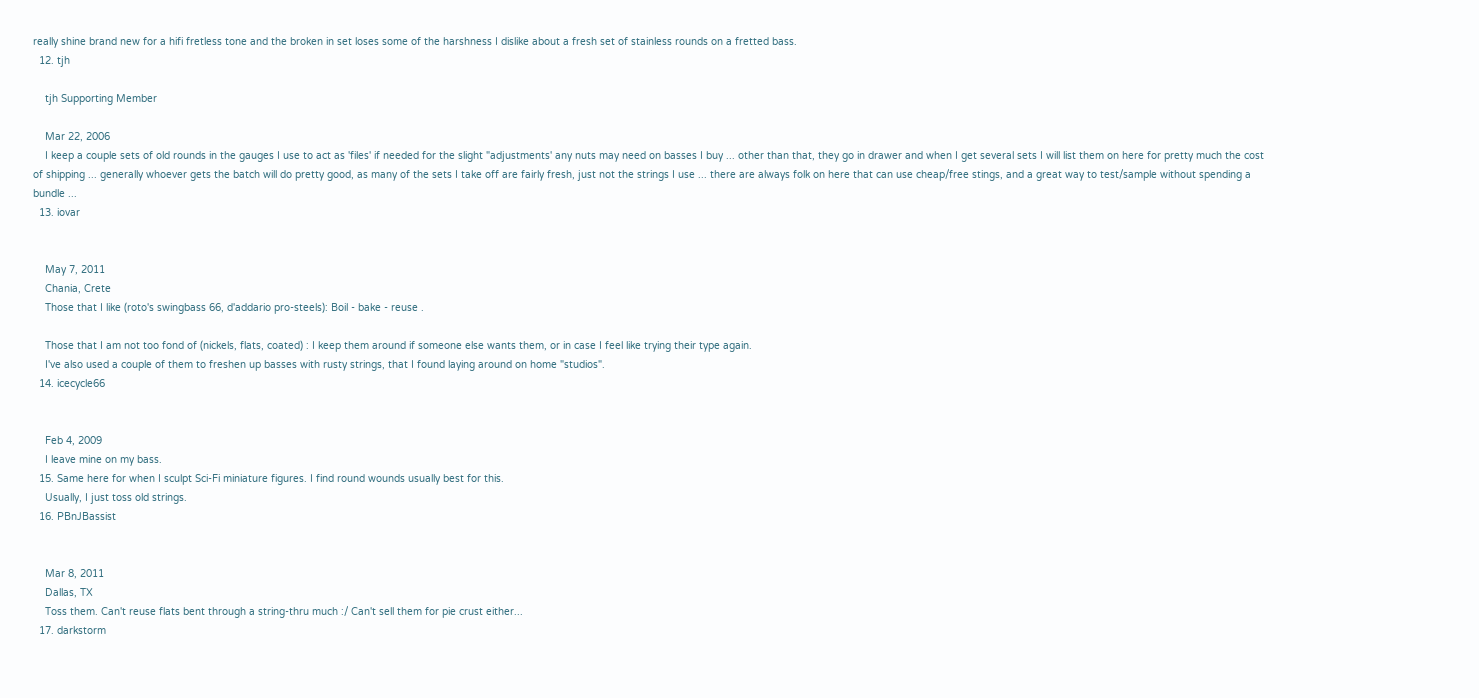really shine brand new for a hifi fretless tone and the broken in set loses some of the harshness I dislike about a fresh set of stainless rounds on a fretted bass.
  12. tjh

    tjh Supporting Member

    Mar 22, 2006
    I keep a couple sets of old rounds in the gauges I use to act as 'files' if needed for the slight "adjustments' any nuts may need on basses I buy ... other than that, they go in drawer and when I get several sets I will list them on here for pretty much the cost of shipping ... generally whoever gets the batch will do pretty good, as many of the sets I take off are fairly fresh, just not the strings I use ... there are always folk on here that can use cheap/free stings, and a great way to test/sample without spending a bundle ...
  13. iovar


    May 7, 2011
    Chania, Crete
    Those that I like (roto's swingbass 66, d'addario pro-steels): Boil - bake - reuse .

    Those that I am not too fond of (nickels, flats, coated) : I keep them around if someone else wants them, or in case I feel like trying their type again.
    I've also used a couple of them to freshen up basses with rusty strings, that I found laying around on home "studios".
  14. icecycle66


    Feb 4, 2009
    I leave mine on my bass.
  15. Same here for when I sculpt Sci-Fi miniature figures. I find round wounds usually best for this.
    Usually, I just toss old strings.
  16. PBnJBassist


    Mar 8, 2011
    Dallas, TX
    Toss them. Can't reuse flats bent through a string-thru much :/ Can't sell them for pie crust either...
  17. darkstorm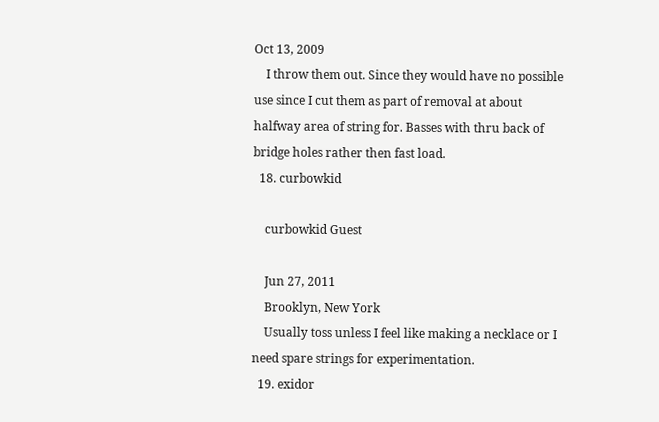Oct 13, 2009
    I throw them out. Since they would have no possible use since I cut them as part of removal at about halfway area of string for. Basses with thru back of bridge holes rather then fast load.
  18. curbowkid

    curbowkid Guest

    Jun 27, 2011
    Brooklyn, New York
    Usually toss unless I feel like making a necklace or I need spare strings for experimentation.
  19. exidor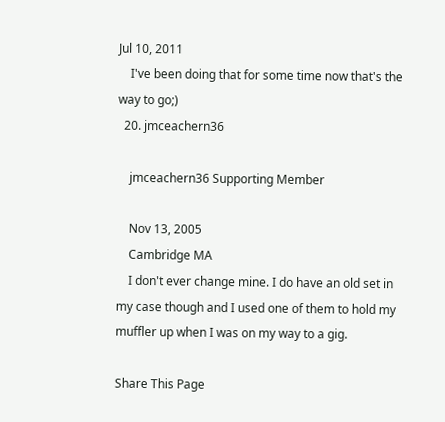Jul 10, 2011
    I've been doing that for some time now that's the way to go;)
  20. jmceachern36

    jmceachern36 Supporting Member

    Nov 13, 2005
    Cambridge MA
    I don't ever change mine. I do have an old set in my case though and I used one of them to hold my muffler up when I was on my way to a gig.

Share This Page